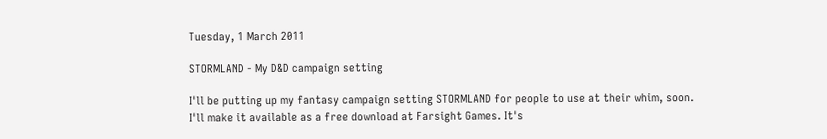Tuesday, 1 March 2011

STORMLAND - My D&D campaign setting

I'll be putting up my fantasy campaign setting STORMLAND for people to use at their whim, soon. I'll make it available as a free download at Farsight Games. It's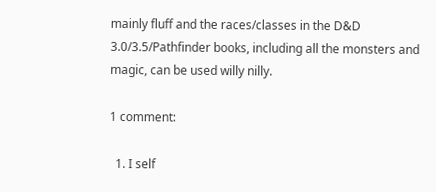mainly fluff and the races/classes in the D&D 3.0/3.5/Pathfinder books, including all the monsters and magic, can be used willy nilly.

1 comment:

  1. I self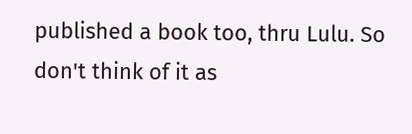published a book too, thru Lulu. So don't think of it as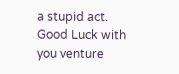a stupid act. Good Luck with you venture